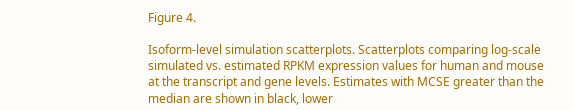Figure 4.

Isoform-level simulation scatterplots. Scatterplots comparing log-scale simulated vs. estimated RPKM expression values for human and mouse at the transcript and gene levels. Estimates with MCSE greater than the median are shown in black, lower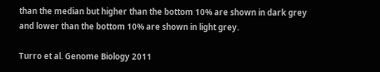than the median but higher than the bottom 10% are shown in dark grey and lower than the bottom 10% are shown in light grey.

Turro et al. Genome Biology 2011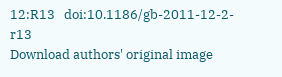12:R13   doi:10.1186/gb-2011-12-2-r13
Download authors' original image